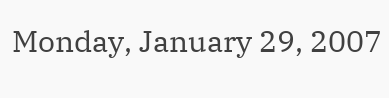Monday, January 29, 2007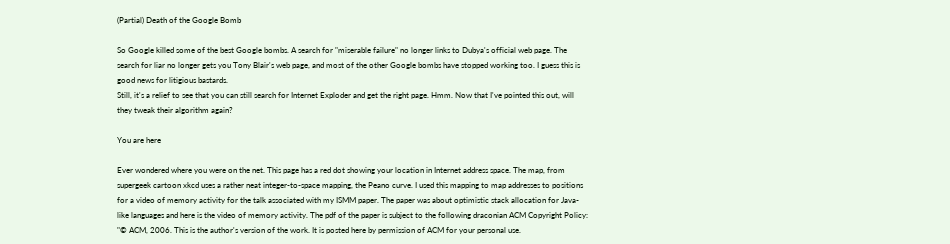(Partial) Death of the Google Bomb

So Google killed some of the best Google bombs. A search for "miserable failure" no longer links to Dubya's official web page. The search for liar no longer gets you Tony Blair's web page, and most of the other Google bombs have stopped working too. I guess this is good news for litigious bastards.
Still, it's a relief to see that you can still search for Internet Exploder and get the right page. Hmm. Now that I've pointed this out, will they tweak their algorithm again?

You are here

Ever wondered where you were on the net. This page has a red dot showing your location in Internet address space. The map, from supergeek cartoon xkcd uses a rather neat integer-to-space mapping, the Peano curve. I used this mapping to map addresses to positions for a video of memory activity for the talk associated with my ISMM paper. The paper was about optimistic stack allocation for Java-like languages and here is the video of memory activity. The pdf of the paper is subject to the following draconian ACM Copyright Policy: "© ACM, 2006. This is the author's version of the work. It is posted here by permission of ACM for your personal use.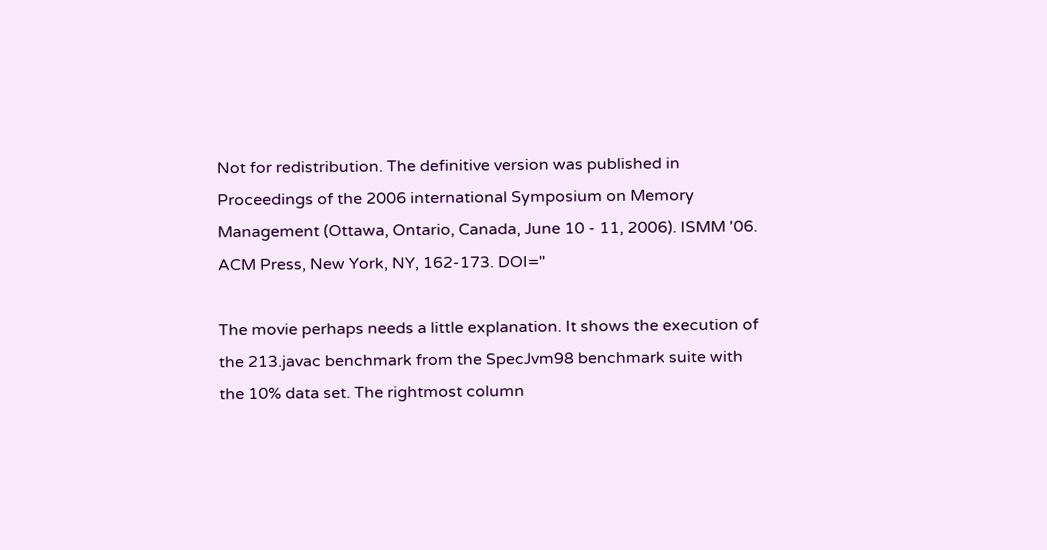Not for redistribution. The definitive version was published in Proceedings of the 2006 international Symposium on Memory Management (Ottawa, Ontario, Canada, June 10 - 11, 2006). ISMM '06. ACM Press, New York, NY, 162-173. DOI="

The movie perhaps needs a little explanation. It shows the execution of the 213.javac benchmark from the SpecJvm98 benchmark suite with the 10% data set. The rightmost column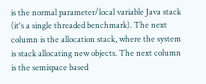is the normal parameter/local variable Java stack (it's a single threaded benchmark). The next column is the allocation stack, where the system is stack allocating new objects. The next column is the semispace based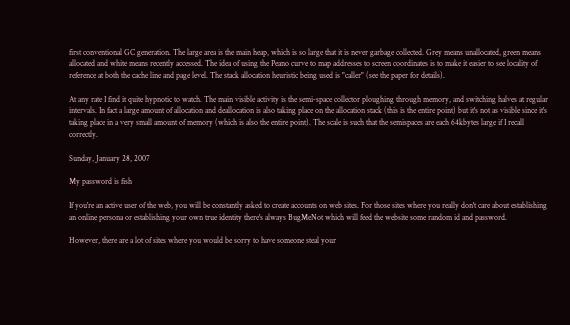first conventional GC generation. The large area is the main heap, which is so large that it is never garbage collected. Grey means unallocated, green means allocated and white means recently accessed. The idea of using the Peano curve to map addresses to screen coordinates is to make it easier to see locality of reference at both the cache line and page level. The stack allocation heuristic being used is "caller" (see the paper for details).

At any rate I find it quite hypnotic to watch. The main visible activity is the semi-space collector ploughing through memory, and switching halves at regular intervals. In fact a large amount of allocation and deallocation is also taking place on the allocation stack (this is the entire point) but it's not as visible since it's taking place in a very small amount of memory (which is also the entire point). The scale is such that the semispaces are each 64kbytes large if I recall correctly.

Sunday, January 28, 2007

My password is fish

If you're an active user of the web, you will be constantly asked to create accounts on web sites. For those sites where you really don't care about establishing an online persona or establishing your own true identity there's always BugMeNot which will feed the website some random id and password.

However, there are a lot of sites where you would be sorry to have someone steal your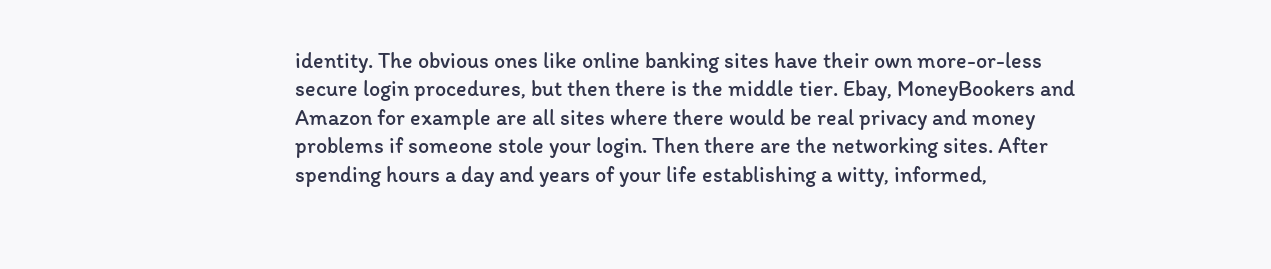identity. The obvious ones like online banking sites have their own more-or-less secure login procedures, but then there is the middle tier. Ebay, MoneyBookers and Amazon for example are all sites where there would be real privacy and money problems if someone stole your login. Then there are the networking sites. After spending hours a day and years of your life establishing a witty, informed,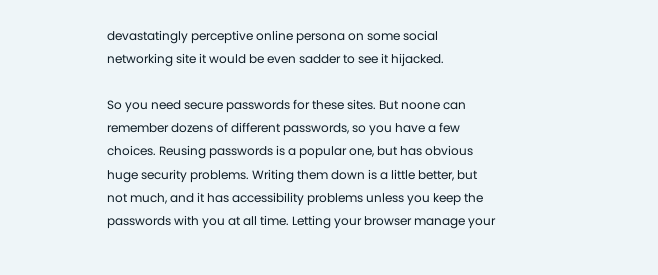devastatingly perceptive online persona on some social networking site it would be even sadder to see it hijacked.

So you need secure passwords for these sites. But noone can remember dozens of different passwords, so you have a few choices. Reusing passwords is a popular one, but has obvious huge security problems. Writing them down is a little better, but not much, and it has accessibility problems unless you keep the passwords with you at all time. Letting your browser manage your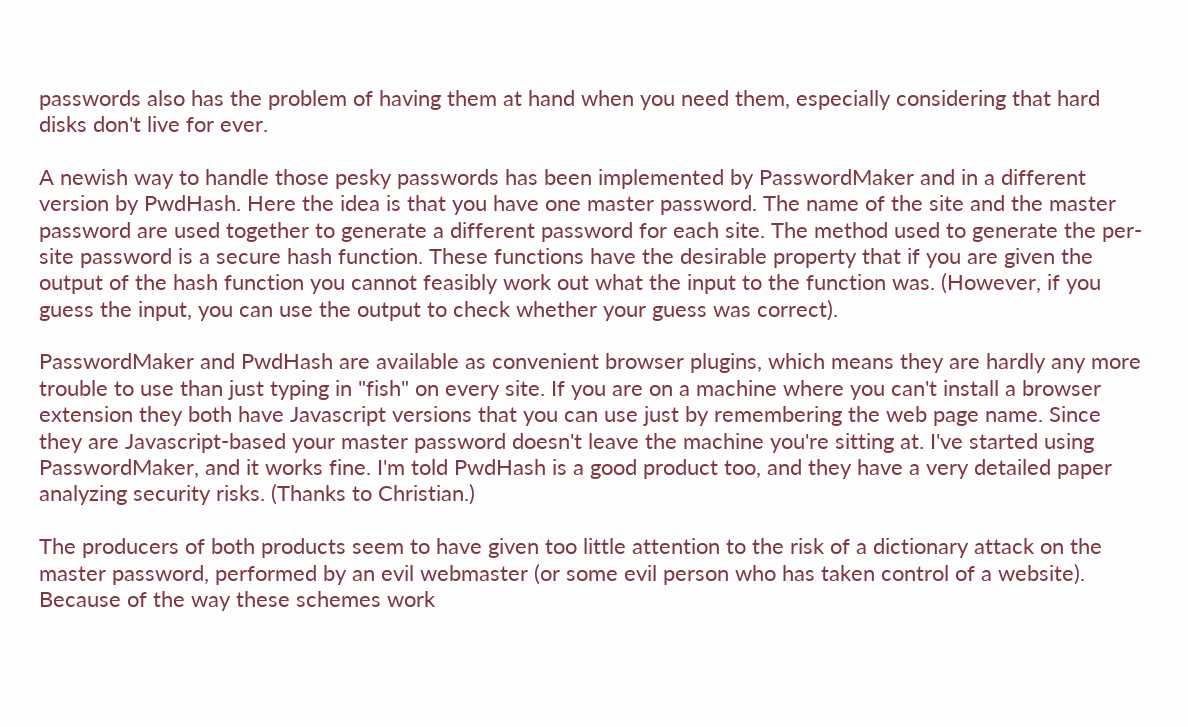passwords also has the problem of having them at hand when you need them, especially considering that hard disks don't live for ever.

A newish way to handle those pesky passwords has been implemented by PasswordMaker and in a different version by PwdHash. Here the idea is that you have one master password. The name of the site and the master password are used together to generate a different password for each site. The method used to generate the per-site password is a secure hash function. These functions have the desirable property that if you are given the output of the hash function you cannot feasibly work out what the input to the function was. (However, if you guess the input, you can use the output to check whether your guess was correct).

PasswordMaker and PwdHash are available as convenient browser plugins, which means they are hardly any more trouble to use than just typing in "fish" on every site. If you are on a machine where you can't install a browser extension they both have Javascript versions that you can use just by remembering the web page name. Since they are Javascript-based your master password doesn't leave the machine you're sitting at. I've started using PasswordMaker, and it works fine. I'm told PwdHash is a good product too, and they have a very detailed paper analyzing security risks. (Thanks to Christian.)

The producers of both products seem to have given too little attention to the risk of a dictionary attack on the master password, performed by an evil webmaster (or some evil person who has taken control of a website). Because of the way these schemes work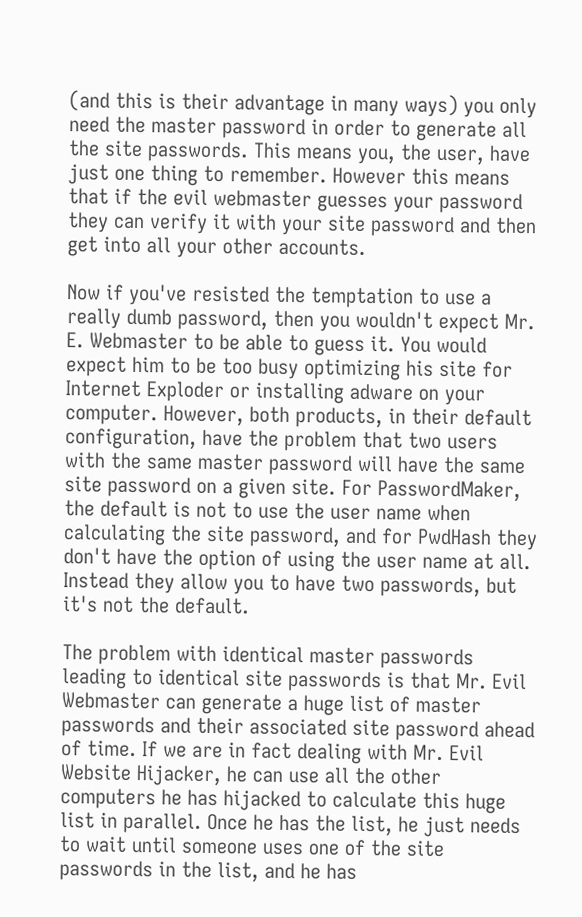(and this is their advantage in many ways) you only need the master password in order to generate all the site passwords. This means you, the user, have just one thing to remember. However this means that if the evil webmaster guesses your password they can verify it with your site password and then get into all your other accounts.

Now if you've resisted the temptation to use a really dumb password, then you wouldn't expect Mr. E. Webmaster to be able to guess it. You would expect him to be too busy optimizing his site for Internet Exploder or installing adware on your computer. However, both products, in their default configuration, have the problem that two users with the same master password will have the same site password on a given site. For PasswordMaker, the default is not to use the user name when calculating the site password, and for PwdHash they don't have the option of using the user name at all. Instead they allow you to have two passwords, but it's not the default.

The problem with identical master passwords leading to identical site passwords is that Mr. Evil Webmaster can generate a huge list of master passwords and their associated site password ahead of time. If we are in fact dealing with Mr. Evil Website Hijacker, he can use all the other computers he has hijacked to calculate this huge list in parallel. Once he has the list, he just needs to wait until someone uses one of the site passwords in the list, and he has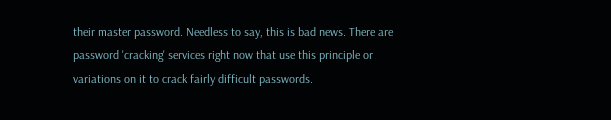their master password. Needless to say, this is bad news. There are password 'cracking' services right now that use this principle or variations on it to crack fairly difficult passwords.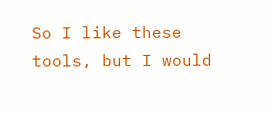So I like these tools, but I would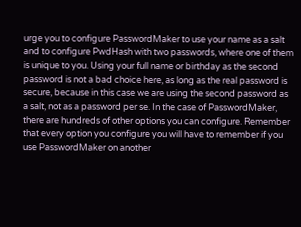urge you to configure PasswordMaker to use your name as a salt and to configure PwdHash with two passwords, where one of them is unique to you. Using your full name or birthday as the second password is not a bad choice here, as long as the real password is secure, because in this case we are using the second password as a salt, not as a password per se. In the case of PasswordMaker, there are hundreds of other options you can configure. Remember that every option you configure you will have to remember if you use PasswordMaker on another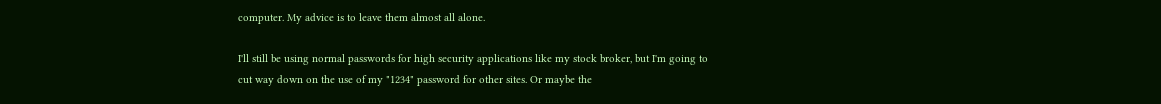computer. My advice is to leave them almost all alone.

I'll still be using normal passwords for high security applications like my stock broker, but I'm going to cut way down on the use of my "1234" password for other sites. Or maybe the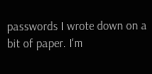passwords I wrote down on a bit of paper. I'm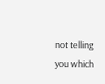not telling you which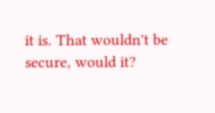it is. That wouldn't be secure, would it?